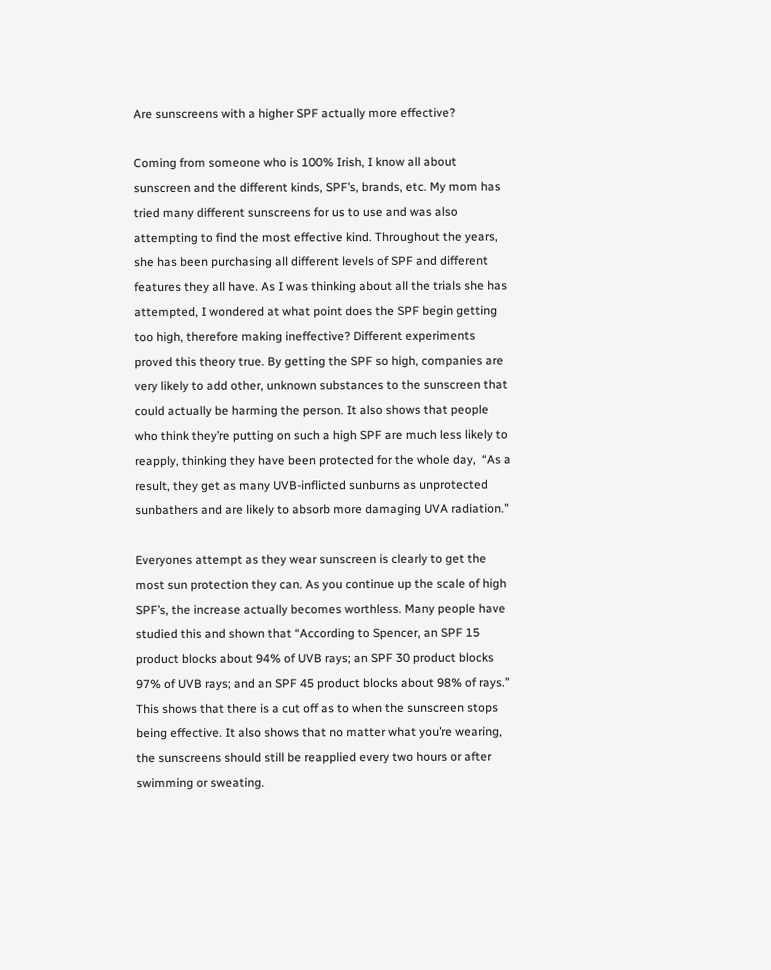Are sunscreens with a higher SPF actually more effective?

Coming from someone who is 100% Irish, I know all about sunscreen and the different kinds, SPF’s, brands, etc. My mom has tried many different sunscreens for us to use and was also attempting to find the most effective kind. Throughout the years, she has been purchasing all different levels of SPF and different features they all have. As I was thinking about all the trials she has attempted, I wondered at what point does the SPF begin getting too high, therefore making ineffective? Different experiments proved this theory true. By getting the SPF so high, companies are very likely to add other, unknown substances to the sunscreen that could actually be harming the person. It also shows that people who think they’re putting on such a high SPF are much less likely to reapply, thinking they have been protected for the whole day,  “As a result, they get as many UVB-inflicted sunburns as unprotected sunbathers and are likely to absorb more damaging UVA radiation.”

Everyones attempt as they wear sunscreen is clearly to get the most sun protection they can. As you continue up the scale of high SPF’s, the increase actually becomes worthless. Many people have studied this and shown that “According to Spencer, an SPF 15 product blocks about 94% of UVB rays; an SPF 30 product blocks 97% of UVB rays; and an SPF 45 product blocks about 98% of rays.” This shows that there is a cut off as to when the sunscreen stops being effective. It also shows that no matter what you’re wearing, the sunscreens should still be reapplied every two hours or after swimming or sweating.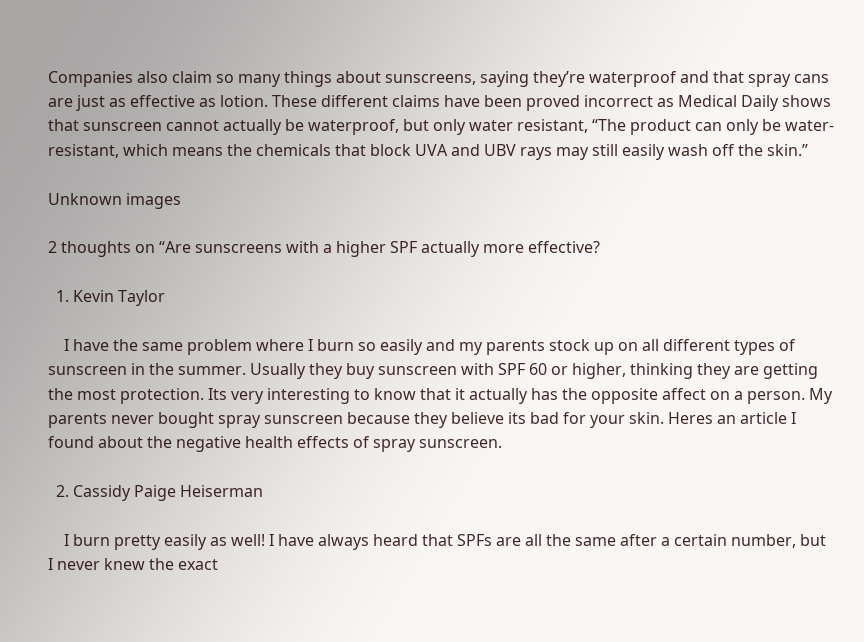Companies also claim so many things about sunscreens, saying they’re waterproof and that spray cans are just as effective as lotion. These different claims have been proved incorrect as Medical Daily shows that sunscreen cannot actually be waterproof, but only water resistant, “The product can only be water-resistant, which means the chemicals that block UVA and UBV rays may still easily wash off the skin.”

Unknown images

2 thoughts on “Are sunscreens with a higher SPF actually more effective?

  1. Kevin Taylor

    I have the same problem where I burn so easily and my parents stock up on all different types of sunscreen in the summer. Usually they buy sunscreen with SPF 60 or higher, thinking they are getting the most protection. Its very interesting to know that it actually has the opposite affect on a person. My parents never bought spray sunscreen because they believe its bad for your skin. Heres an article I found about the negative health effects of spray sunscreen.

  2. Cassidy Paige Heiserman

    I burn pretty easily as well! I have always heard that SPFs are all the same after a certain number, but I never knew the exact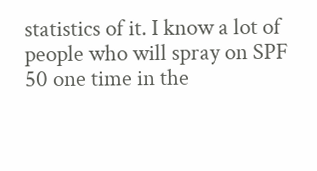statistics of it. I know a lot of people who will spray on SPF 50 one time in the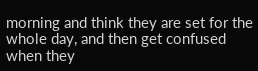morning and think they are set for the whole day, and then get confused when they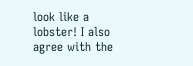look like a lobster! I also agree with the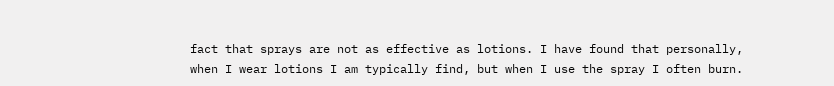fact that sprays are not as effective as lotions. I have found that personally, when I wear lotions I am typically find, but when I use the spray I often burn.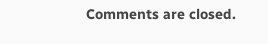Comments are closed.